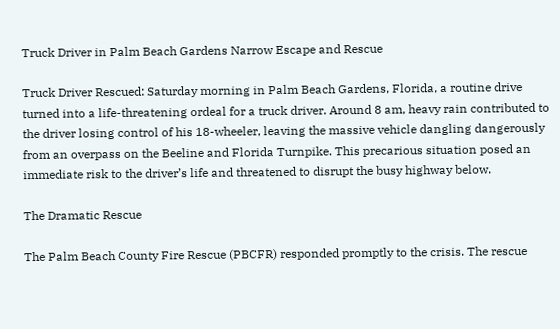Truck Driver in Palm Beach Gardens Narrow Escape and Rescue

Truck Driver Rescued: Saturday morning in Palm Beach Gardens, Florida, a routine drive turned into a life-threatening ordeal for a truck driver. Around 8 am, heavy rain contributed to the driver losing control of his 18-wheeler, leaving the massive vehicle dangling dangerously from an overpass on the Beeline and Florida Turnpike. This precarious situation posed an immediate risk to the driver’s life and threatened to disrupt the busy highway below.

The Dramatic Rescue

The Palm Beach County Fire Rescue (PBCFR) responded promptly to the crisis. The rescue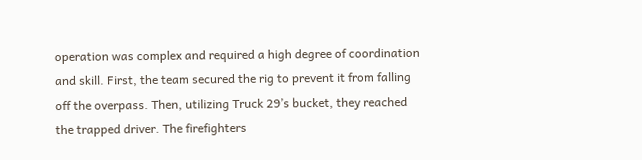operation was complex and required a high degree of coordination and skill. First, the team secured the rig to prevent it from falling off the overpass. Then, utilizing Truck 29’s bucket, they reached the trapped driver. The firefighters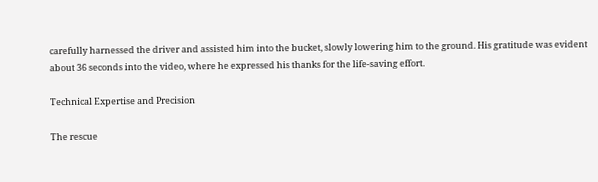carefully harnessed the driver and assisted him into the bucket, slowly lowering him to the ground. His gratitude was evident about 36 seconds into the video, where he expressed his thanks for the life-saving effort.

Technical Expertise and Precision

The rescue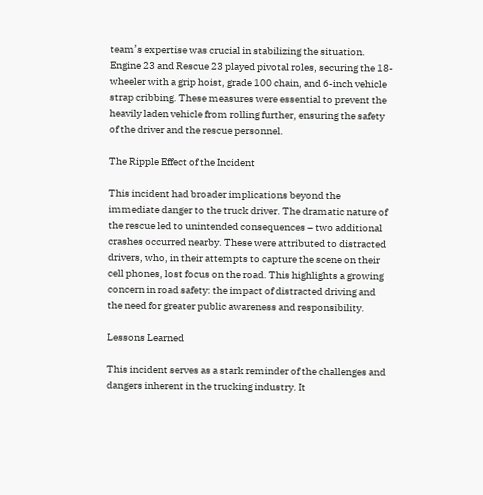team’s expertise was crucial in stabilizing the situation. Engine 23 and Rescue 23 played pivotal roles, securing the 18-wheeler with a grip hoist, grade 100 chain, and 6-inch vehicle strap cribbing. These measures were essential to prevent the heavily laden vehicle from rolling further, ensuring the safety of the driver and the rescue personnel.

The Ripple Effect of the Incident

This incident had broader implications beyond the immediate danger to the truck driver. The dramatic nature of the rescue led to unintended consequences – two additional crashes occurred nearby. These were attributed to distracted drivers, who, in their attempts to capture the scene on their cell phones, lost focus on the road. This highlights a growing concern in road safety: the impact of distracted driving and the need for greater public awareness and responsibility.

Lessons Learned

This incident serves as a stark reminder of the challenges and dangers inherent in the trucking industry. It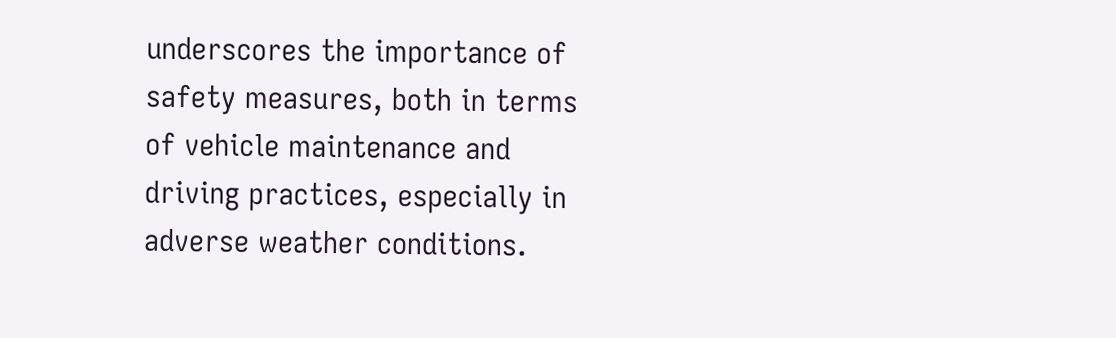underscores the importance of safety measures, both in terms of vehicle maintenance and driving practices, especially in adverse weather conditions.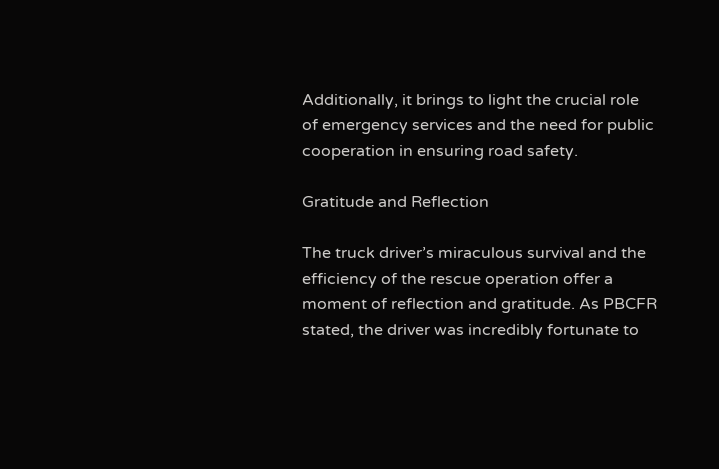Additionally, it brings to light the crucial role of emergency services and the need for public cooperation in ensuring road safety.

Gratitude and Reflection

The truck driver’s miraculous survival and the efficiency of the rescue operation offer a moment of reflection and gratitude. As PBCFR stated, the driver was incredibly fortunate to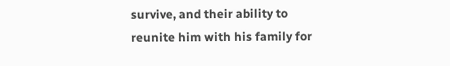survive, and their ability to reunite him with his family for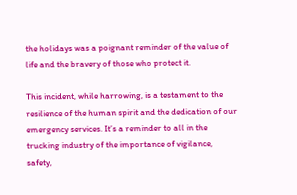the holidays was a poignant reminder of the value of life and the bravery of those who protect it.

This incident, while harrowing, is a testament to the resilience of the human spirit and the dedication of our emergency services. It’s a reminder to all in the trucking industry of the importance of vigilance, safety,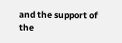and the support of the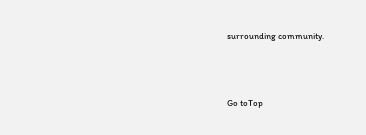surrounding community.




Go toTop